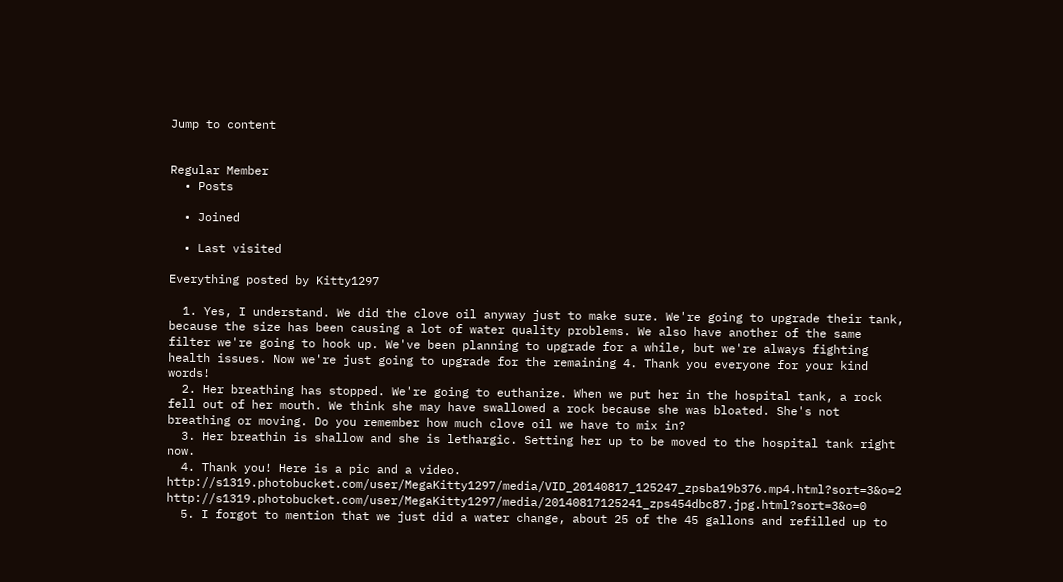Jump to content


Regular Member
  • Posts

  • Joined

  • Last visited

Everything posted by Kitty1297

  1. Yes, I understand. We did the clove oil anyway just to make sure. We're going to upgrade their tank, because the size has been causing a lot of water quality problems. We also have another of the same filter we're going to hook up. We've been planning to upgrade for a while, but we're always fighting health issues. Now we're just going to upgrade for the remaining 4. Thank you everyone for your kind words!
  2. Her breathing has stopped. We're going to euthanize. When we put her in the hospital tank, a rock fell out of her mouth. We think she may have swallowed a rock because she was bloated. She's not breathing or moving. Do you remember how much clove oil we have to mix in?
  3. Her breathin is shallow and she is lethargic. Setting her up to be moved to the hospital tank right now.
  4. Thank you! Here is a pic and a video. http://s1319.photobucket.com/user/MegaKitty1297/media/VID_20140817_125247_zpsba19b376.mp4.html?sort=3&o=2 http://s1319.photobucket.com/user/MegaKitty1297/media/20140817125241_zps454dbc87.jpg.html?sort=3&o=0
  5. I forgot to mention that we just did a water change, about 25 of the 45 gallons and refilled up to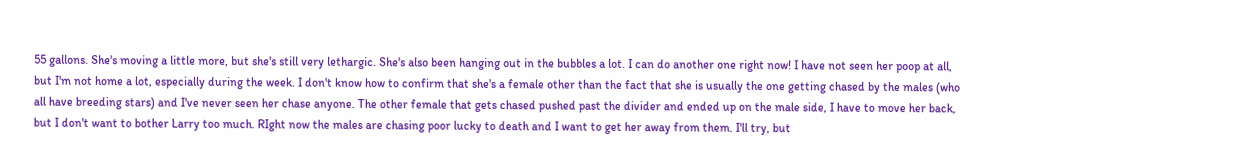55 gallons. She's moving a little more, but she's still very lethargic. She's also been hanging out in the bubbles a lot. I can do another one right now! I have not seen her poop at all, but I'm not home a lot, especially during the week. I don't know how to confirm that she's a female other than the fact that she is usually the one getting chased by the males (who all have breeding stars) and I've never seen her chase anyone. The other female that gets chased pushed past the divider and ended up on the male side, I have to move her back, but I don't want to bother Larry too much. RIght now the males are chasing poor lucky to death and I want to get her away from them. I'll try, but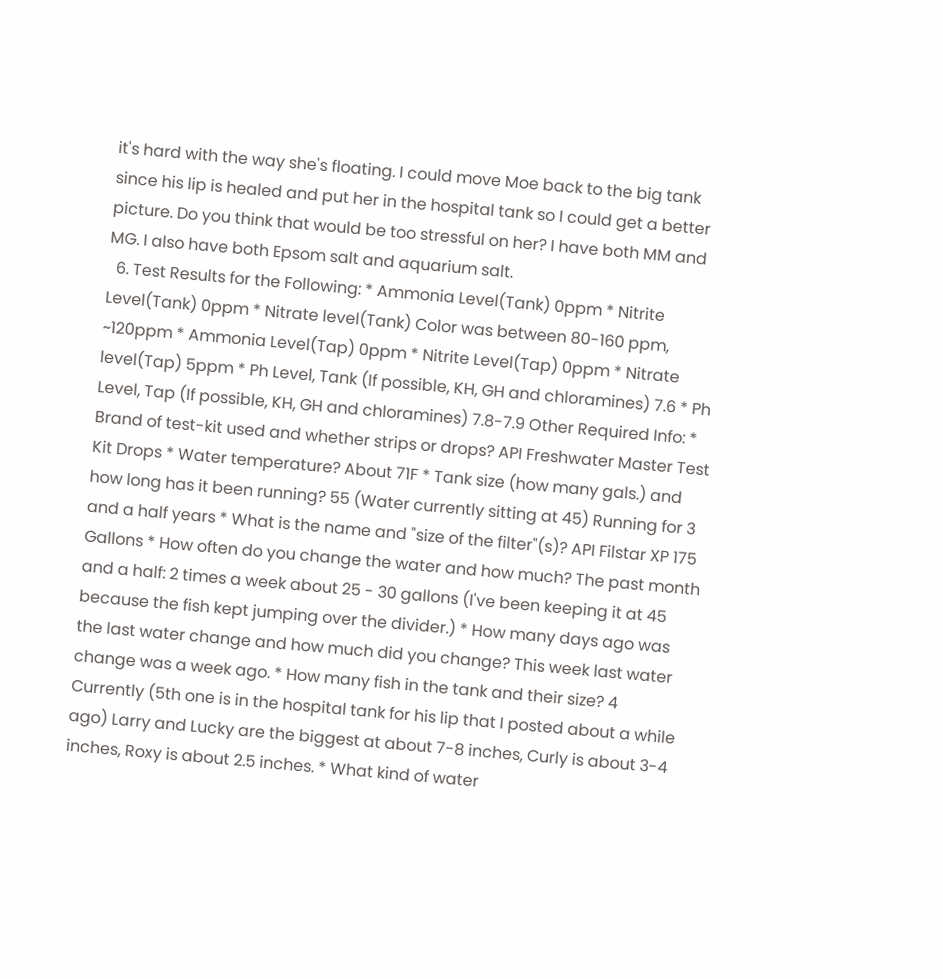it's hard with the way she's floating. I could move Moe back to the big tank since his lip is healed and put her in the hospital tank so I could get a better picture. Do you think that would be too stressful on her? I have both MM and MG. I also have both Epsom salt and aquarium salt.
  6. Test Results for the Following: * Ammonia Level(Tank) 0ppm * Nitrite Level(Tank) 0ppm * Nitrate level(Tank) Color was between 80-160 ppm, ~120ppm * Ammonia Level(Tap) 0ppm * Nitrite Level(Tap) 0ppm * Nitrate level(Tap) 5ppm * Ph Level, Tank (If possible, KH, GH and chloramines) 7.6 * Ph Level, Tap (If possible, KH, GH and chloramines) 7.8-7.9 Other Required Info: * Brand of test-kit used and whether strips or drops? API Freshwater Master Test Kit Drops * Water temperature? About 71F * Tank size (how many gals.) and how long has it been running? 55 (Water currently sitting at 45) Running for 3 and a half years * What is the name and "size of the filter"(s)? API Filstar XP 175 Gallons * How often do you change the water and how much? The past month and a half: 2 times a week about 25 - 30 gallons (I've been keeping it at 45 because the fish kept jumping over the divider.) * How many days ago was the last water change and how much did you change? This week last water change was a week ago. * How many fish in the tank and their size? 4 Currently (5th one is in the hospital tank for his lip that I posted about a while ago) Larry and Lucky are the biggest at about 7-8 inches, Curly is about 3-4 inches, Roxy is about 2.5 inches. * What kind of water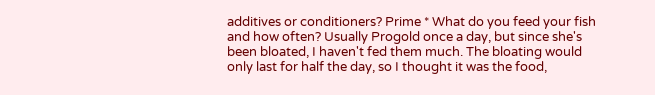additives or conditioners? Prime * What do you feed your fish and how often? Usually Progold once a day, but since she's been bloated, I haven't fed them much. The bloating would only last for half the day, so I thought it was the food,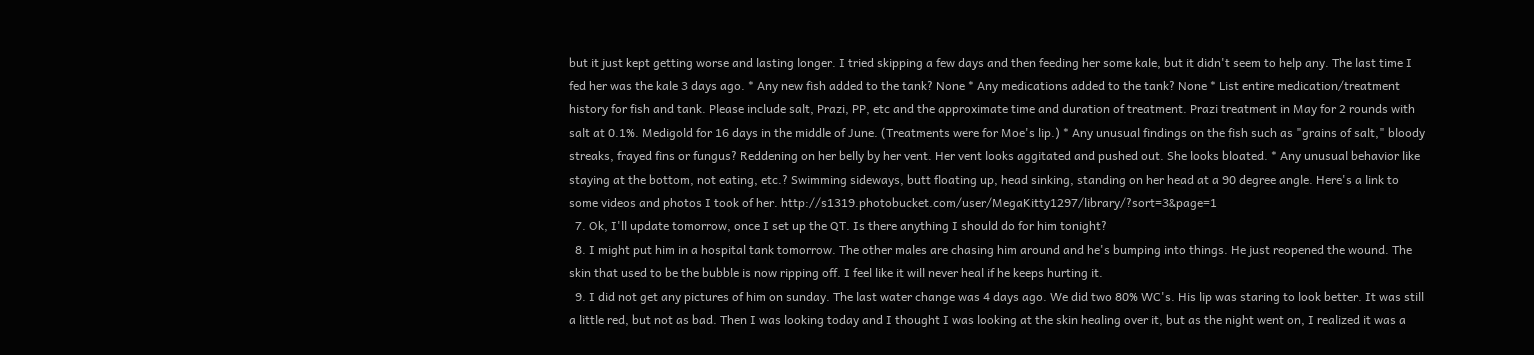but it just kept getting worse and lasting longer. I tried skipping a few days and then feeding her some kale, but it didn't seem to help any. The last time I fed her was the kale 3 days ago. * Any new fish added to the tank? None * Any medications added to the tank? None * List entire medication/treatment history for fish and tank. Please include salt, Prazi, PP, etc and the approximate time and duration of treatment. Prazi treatment in May for 2 rounds with salt at 0.1%. Medigold for 16 days in the middle of June. (Treatments were for Moe's lip.) * Any unusual findings on the fish such as "grains of salt," bloody streaks, frayed fins or fungus? Reddening on her belly by her vent. Her vent looks aggitated and pushed out. She looks bloated. * Any unusual behavior like staying at the bottom, not eating, etc.? Swimming sideways, butt floating up, head sinking, standing on her head at a 90 degree angle. Here's a link to some videos and photos I took of her. http://s1319.photobucket.com/user/MegaKitty1297/library/?sort=3&page=1
  7. Ok, I'll update tomorrow, once I set up the QT. Is there anything I should do for him tonight?
  8. I might put him in a hospital tank tomorrow. The other males are chasing him around and he's bumping into things. He just reopened the wound. The skin that used to be the bubble is now ripping off. I feel like it will never heal if he keeps hurting it.
  9. I did not get any pictures of him on sunday. The last water change was 4 days ago. We did two 80% WC's. His lip was staring to look better. It was still a little red, but not as bad. Then I was looking today and I thought I was looking at the skin healing over it, but as the night went on, I realized it was a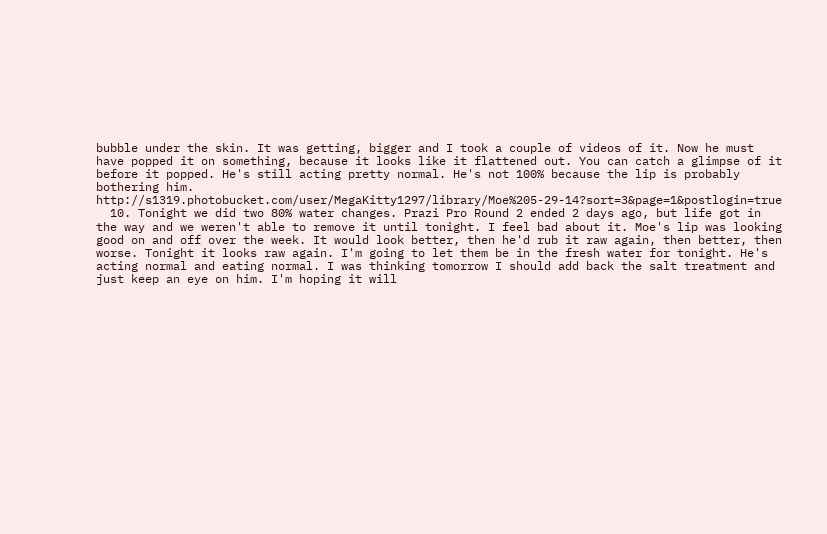bubble under the skin. It was getting, bigger and I took a couple of videos of it. Now he must have popped it on something, because it looks like it flattened out. You can catch a glimpse of it before it popped. He's still acting pretty normal. He's not 100% because the lip is probably bothering him. http://s1319.photobucket.com/user/MegaKitty1297/library/Moe%205-29-14?sort=3&page=1&postlogin=true
  10. Tonight we did two 80% water changes. Prazi Pro Round 2 ended 2 days ago, but life got in the way and we weren't able to remove it until tonight. I feel bad about it. Moe's lip was looking good on and off over the week. It would look better, then he'd rub it raw again, then better, then worse. Tonight it looks raw again. I'm going to let them be in the fresh water for tonight. He's acting normal and eating normal. I was thinking tomorrow I should add back the salt treatment and just keep an eye on him. I'm hoping it will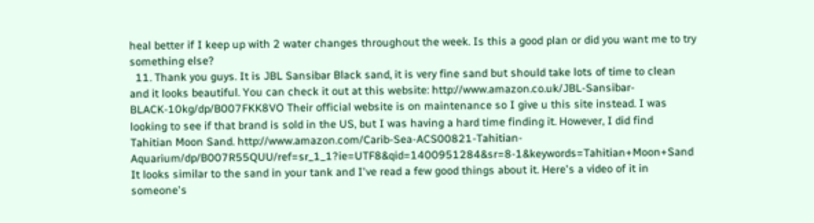heal better if I keep up with 2 water changes throughout the week. Is this a good plan or did you want me to try something else?
  11. Thank you guys. It is JBL Sansibar Black sand, it is very fine sand but should take lots of time to clean and it looks beautiful. You can check it out at this website: http://www.amazon.co.uk/JBL-Sansibar-BLACK-10kg/dp/B007FKK8VO Their official website is on maintenance so I give u this site instead. I was looking to see if that brand is sold in the US, but I was having a hard time finding it. However, I did find Tahitian Moon Sand. http://www.amazon.com/Carib-Sea-ACS00821-Tahitian-Aquarium/dp/B007R55QUU/ref=sr_1_1?ie=UTF8&qid=1400951284&sr=8-1&keywords=Tahitian+Moon+Sand It looks similar to the sand in your tank and I've read a few good things about it. Here's a video of it in someone's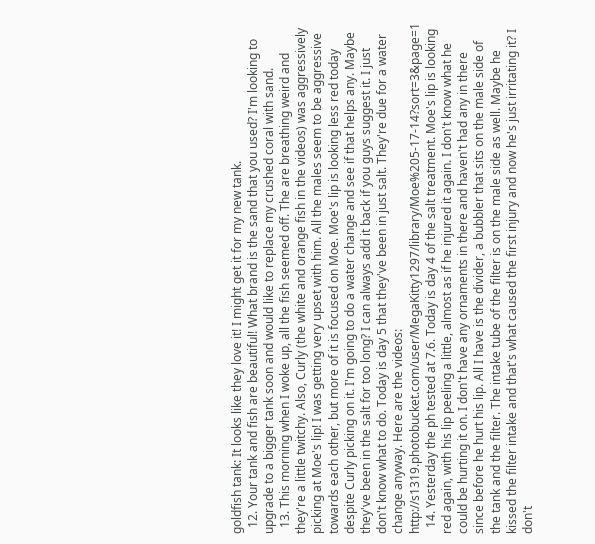goldfish tank: It looks like they love it! I might get it for my new tank.
  12. Your tank and fish are beautiful! What brand is the sand that you used? I'm looking to upgrade to a bigger tank soon and would like to replace my crushed coral with sand.
  13. This morning when I woke up, all the fish seemed off. The are breathing weird and they're a little twitchy. Also, Curly (the white and orange fish in the videos) was aggressively picking at Moe's lip! I was getting very upset with him. All the males seem to be aggressive towards each other, but more of it is focused on Moe. Moe's lip is looking less red today despite Curly picking on it. I'm going to do a water change and see if that helps any. Maybe they've been in the salt for too long? I can always add it back if you guys suggest it. I just don't know what to do. Today is day 5 that they've been in just salt. They're due for a water change anyway. Here are the videos: http://s1319.photobucket.com/user/MegaKitty1297/library/Moe%205-17-14?sort=3&page=1
  14. Yesterday the ph tested at 7.6. Today is day 4 of the salt treatment. Moe's lip is looking red again, with his lip peeling a little, almost as if he injured it again. I don't know what he could be hurting it on. I don't have any ornaments in there and haven't had any in there since before he hurt his lip. All I have is the divider, a bubbler that sits on the male side of the tank and the filter. The intake tube of the filter is on the male side as well. Maybe he kissed the filter intake and that's what caused the first injury and now he's just irritating it? I don't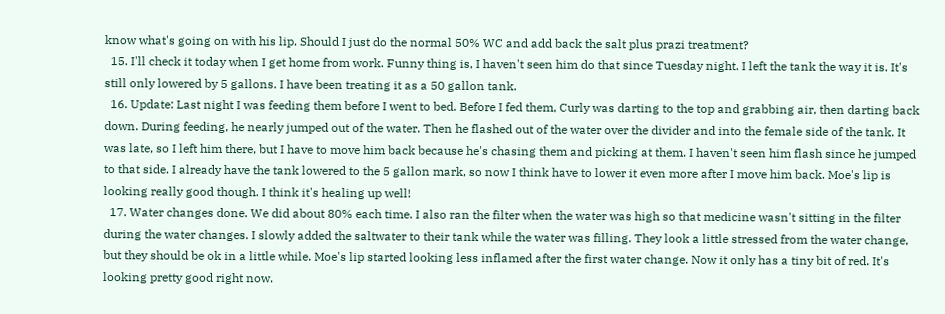know what's going on with his lip. Should I just do the normal 50% WC and add back the salt plus prazi treatment?
  15. I'll check it today when I get home from work. Funny thing is, I haven't seen him do that since Tuesday night. I left the tank the way it is. It's still only lowered by 5 gallons. I have been treating it as a 50 gallon tank.
  16. Update: Last night I was feeding them before I went to bed. Before I fed them, Curly was darting to the top and grabbing air, then darting back down. During feeding, he nearly jumped out of the water. Then he flashed out of the water over the divider and into the female side of the tank. It was late, so I left him there, but I have to move him back because he's chasing them and picking at them. I haven't seen him flash since he jumped to that side. I already have the tank lowered to the 5 gallon mark, so now I think have to lower it even more after I move him back. Moe's lip is looking really good though. I think it's healing up well!
  17. Water changes done. We did about 80% each time. I also ran the filter when the water was high so that medicine wasn't sitting in the filter during the water changes. I slowly added the saltwater to their tank while the water was filling. They look a little stressed from the water change, but they should be ok in a little while. Moe's lip started looking less inflamed after the first water change. Now it only has a tiny bit of red. It's looking pretty good right now.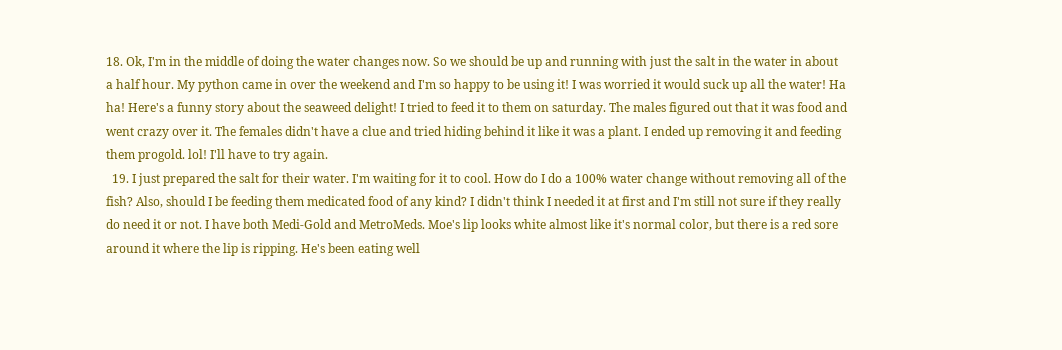18. Ok, I'm in the middle of doing the water changes now. So we should be up and running with just the salt in the water in about a half hour. My python came in over the weekend and I'm so happy to be using it! I was worried it would suck up all the water! Ha ha! Here's a funny story about the seaweed delight! I tried to feed it to them on saturday. The males figured out that it was food and went crazy over it. The females didn't have a clue and tried hiding behind it like it was a plant. I ended up removing it and feeding them progold. lol! I'll have to try again.
  19. I just prepared the salt for their water. I'm waiting for it to cool. How do I do a 100% water change without removing all of the fish? Also, should I be feeding them medicated food of any kind? I didn't think I needed it at first and I'm still not sure if they really do need it or not. I have both Medi-Gold and MetroMeds. Moe's lip looks white almost like it's normal color, but there is a red sore around it where the lip is ripping. He's been eating well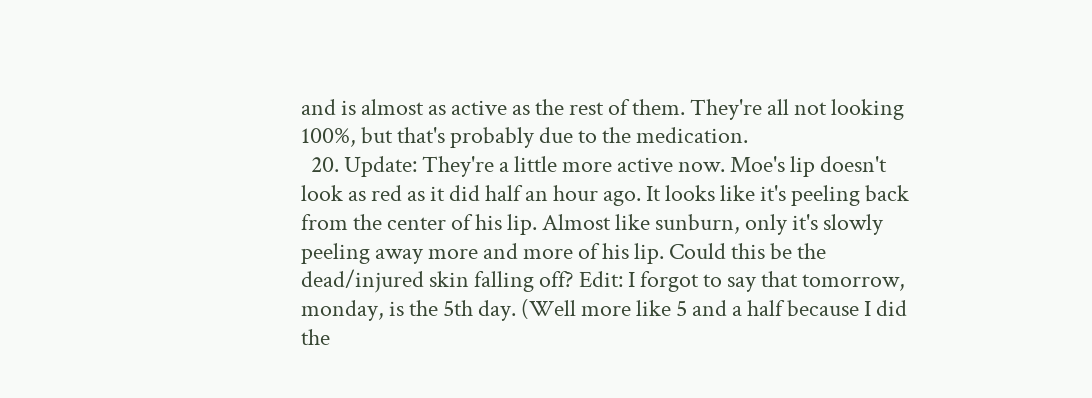and is almost as active as the rest of them. They're all not looking 100%, but that's probably due to the medication.
  20. Update: They're a little more active now. Moe's lip doesn't look as red as it did half an hour ago. It looks like it's peeling back from the center of his lip. Almost like sunburn, only it's slowly peeling away more and more of his lip. Could this be the dead/injured skin falling off? Edit: I forgot to say that tomorrow, monday, is the 5th day. (Well more like 5 and a half because I did the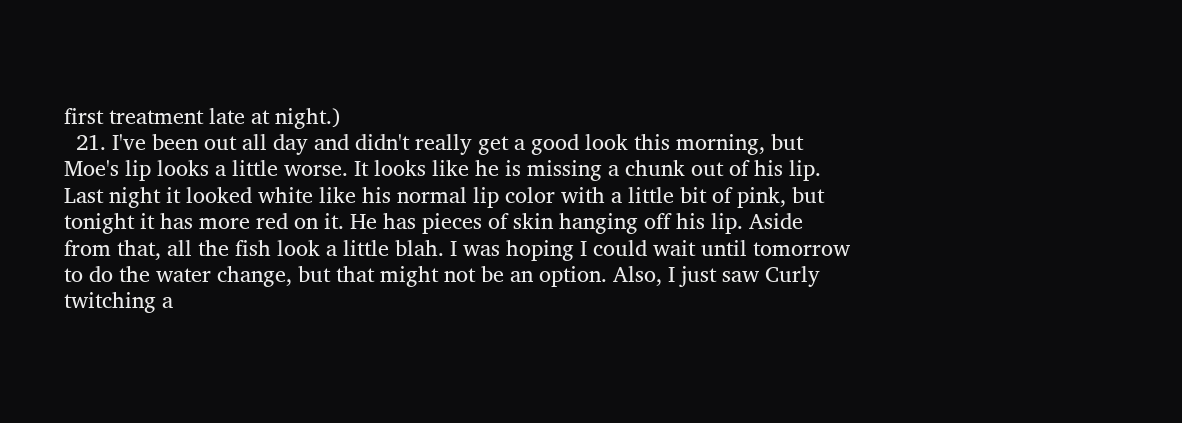first treatment late at night.)
  21. I've been out all day and didn't really get a good look this morning, but Moe's lip looks a little worse. It looks like he is missing a chunk out of his lip. Last night it looked white like his normal lip color with a little bit of pink, but tonight it has more red on it. He has pieces of skin hanging off his lip. Aside from that, all the fish look a little blah. I was hoping I could wait until tomorrow to do the water change, but that might not be an option. Also, I just saw Curly twitching a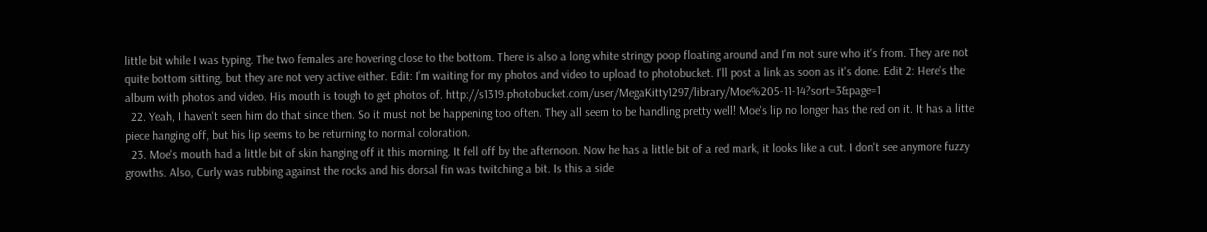little bit while I was typing. The two females are hovering close to the bottom. There is also a long white stringy poop floating around and I'm not sure who it's from. They are not quite bottom sitting, but they are not very active either. Edit: I'm waiting for my photos and video to upload to photobucket. I'll post a link as soon as it's done. Edit 2: Here's the album with photos and video. His mouth is tough to get photos of. http://s1319.photobucket.com/user/MegaKitty1297/library/Moe%205-11-14?sort=3&page=1
  22. Yeah, I haven't seen him do that since then. So it must not be happening too often. They all seem to be handling pretty well! Moe's lip no longer has the red on it. It has a litte piece hanging off, but his lip seems to be returning to normal coloration.
  23. Moe's mouth had a little bit of skin hanging off it this morning. It fell off by the afternoon. Now he has a little bit of a red mark, it looks like a cut. I don't see anymore fuzzy growths. Also, Curly was rubbing against the rocks and his dorsal fin was twitching a bit. Is this a side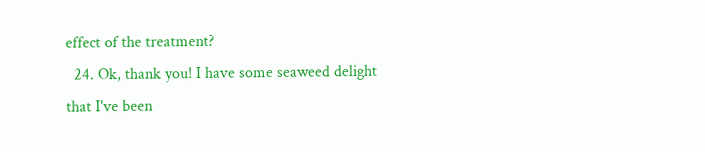effect of the treatment?
  24. Ok, thank you! I have some seaweed delight that I've been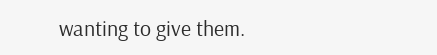wanting to give them.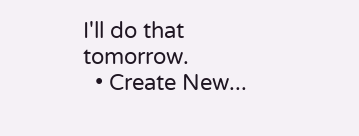I'll do that tomorrow.
  • Create New...